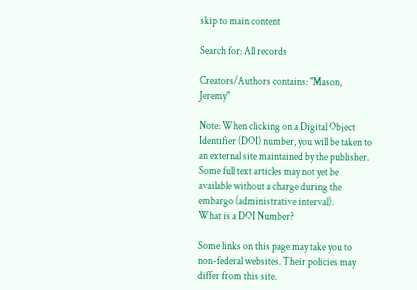skip to main content

Search for: All records

Creators/Authors contains: "Mason, Jeremy"

Note: When clicking on a Digital Object Identifier (DOI) number, you will be taken to an external site maintained by the publisher. Some full text articles may not yet be available without a charge during the embargo (administrative interval).
What is a DOI Number?

Some links on this page may take you to non-federal websites. Their policies may differ from this site.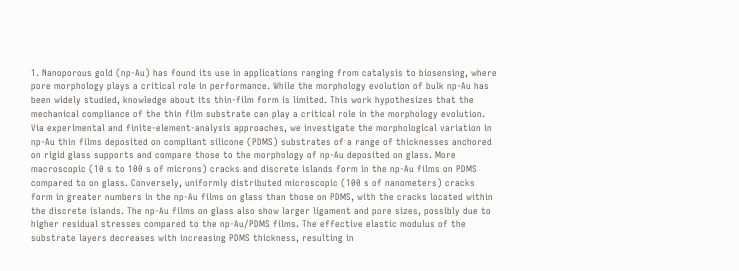1. Nanoporous gold (np-Au) has found its use in applications ranging from catalysis to biosensing, where pore morphology plays a critical role in performance. While the morphology evolution of bulk np-Au has been widely studied, knowledge about its thin-film form is limited. This work hypothesizes that the mechanical compliance of the thin film substrate can play a critical role in the morphology evolution. Via experimental and finite-element-analysis approaches, we investigate the morphological variation in np-Au thin films deposited on compliant silicone (PDMS) substrates of a range of thicknesses anchored on rigid glass supports and compare those to the morphology of np-Au deposited on glass. More macroscopic (10 s to 100 s of microns) cracks and discrete islands form in the np-Au films on PDMS compared to on glass. Conversely, uniformly distributed microscopic (100 s of nanometers) cracks form in greater numbers in the np-Au films on glass than those on PDMS, with the cracks located within the discrete islands. The np-Au films on glass also show larger ligament and pore sizes, possibly due to higher residual stresses compared to the np-Au/PDMS films. The effective elastic modulus of the substrate layers decreases with increasing PDMS thickness, resulting in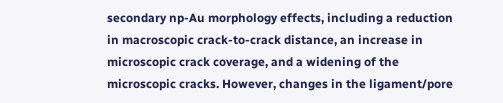secondary np-Au morphology effects, including a reduction in macroscopic crack-to-crack distance, an increase in microscopic crack coverage, and a widening of the microscopic cracks. However, changes in the ligament/pore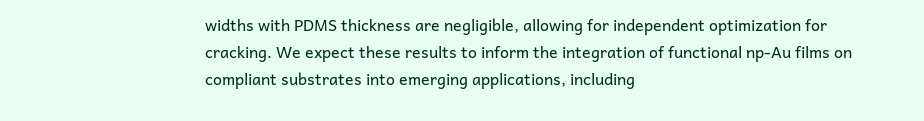widths with PDMS thickness are negligible, allowing for independent optimization for cracking. We expect these results to inform the integration of functional np-Au films on compliant substrates into emerging applications, including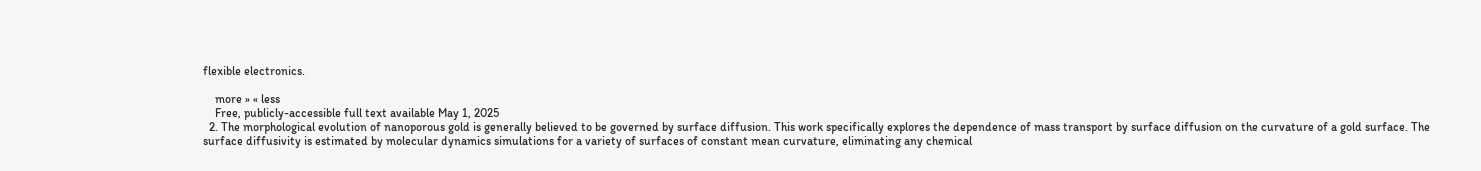flexible electronics.

    more » « less
    Free, publicly-accessible full text available May 1, 2025
  2. The morphological evolution of nanoporous gold is generally believed to be governed by surface diffusion. This work specifically explores the dependence of mass transport by surface diffusion on the curvature of a gold surface. The surface diffusivity is estimated by molecular dynamics simulations for a variety of surfaces of constant mean curvature, eliminating any chemical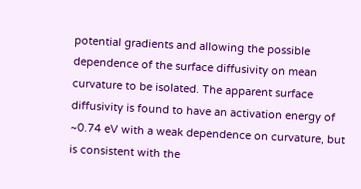potential gradients and allowing the possible dependence of the surface diffusivity on mean curvature to be isolated. The apparent surface diffusivity is found to have an activation energy of ~0.74 eV with a weak dependence on curvature, but is consistent with the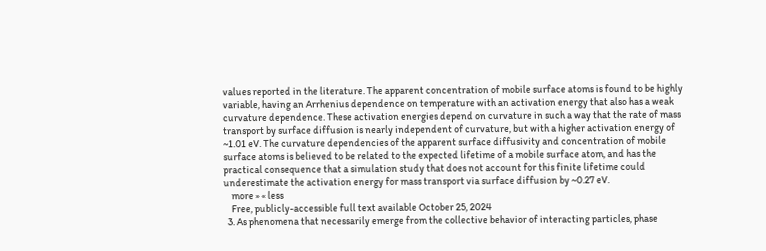values reported in the literature. The apparent concentration of mobile surface atoms is found to be highly variable, having an Arrhenius dependence on temperature with an activation energy that also has a weak curvature dependence. These activation energies depend on curvature in such a way that the rate of mass transport by surface diffusion is nearly independent of curvature, but with a higher activation energy of ~1.01 eV. The curvature dependencies of the apparent surface diffusivity and concentration of mobile surface atoms is believed to be related to the expected lifetime of a mobile surface atom, and has the practical consequence that a simulation study that does not account for this finite lifetime could underestimate the activation energy for mass transport via surface diffusion by ~0.27 eV.
    more » « less
    Free, publicly-accessible full text available October 25, 2024
  3. As phenomena that necessarily emerge from the collective behavior of interacting particles, phase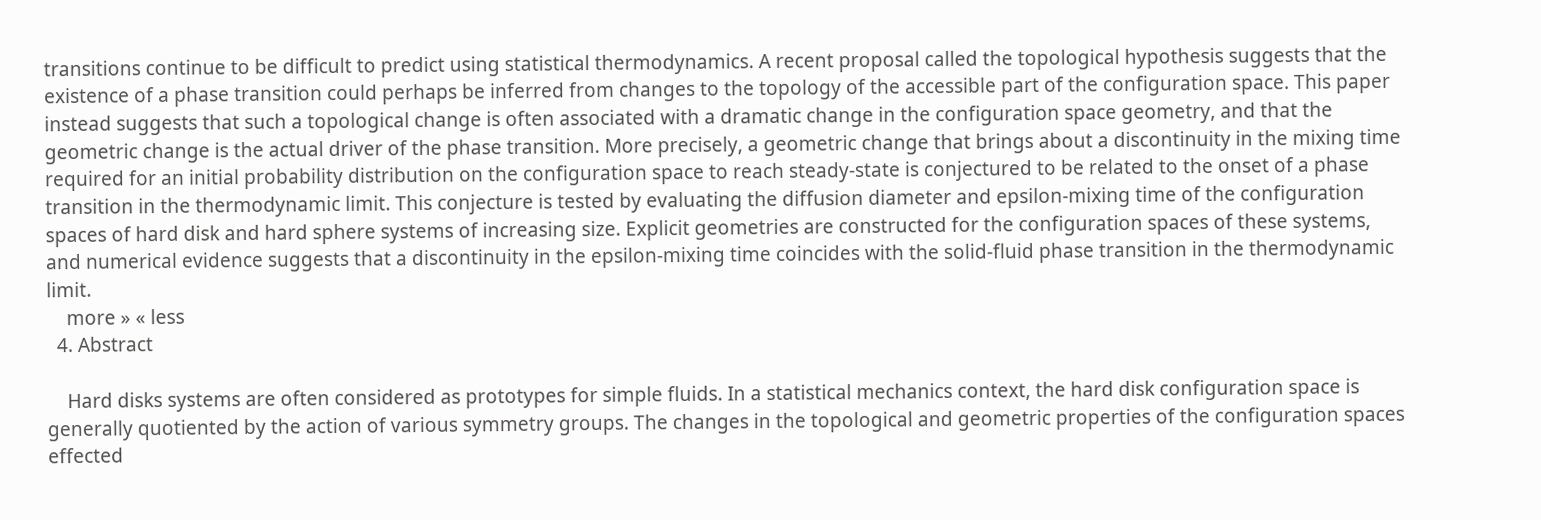transitions continue to be difficult to predict using statistical thermodynamics. A recent proposal called the topological hypothesis suggests that the existence of a phase transition could perhaps be inferred from changes to the topology of the accessible part of the configuration space. This paper instead suggests that such a topological change is often associated with a dramatic change in the configuration space geometry, and that the geometric change is the actual driver of the phase transition. More precisely, a geometric change that brings about a discontinuity in the mixing time required for an initial probability distribution on the configuration space to reach steady-state is conjectured to be related to the onset of a phase transition in the thermodynamic limit. This conjecture is tested by evaluating the diffusion diameter and epsilon-mixing time of the configuration spaces of hard disk and hard sphere systems of increasing size. Explicit geometries are constructed for the configuration spaces of these systems, and numerical evidence suggests that a discontinuity in the epsilon-mixing time coincides with the solid-fluid phase transition in the thermodynamic limit.
    more » « less
  4. Abstract

    Hard disks systems are often considered as prototypes for simple fluids. In a statistical mechanics context, the hard disk configuration space is generally quotiented by the action of various symmetry groups. The changes in the topological and geometric properties of the configuration spaces effected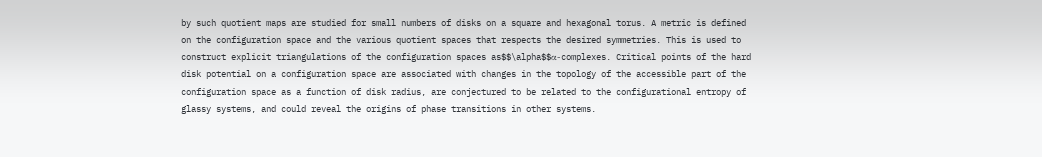by such quotient maps are studied for small numbers of disks on a square and hexagonal torus. A metric is defined on the configuration space and the various quotient spaces that respects the desired symmetries. This is used to construct explicit triangulations of the configuration spaces as$$\alpha$$α-complexes. Critical points of the hard disk potential on a configuration space are associated with changes in the topology of the accessible part of the configuration space as a function of disk radius, are conjectured to be related to the configurational entropy of glassy systems, and could reveal the origins of phase transitions in other systems.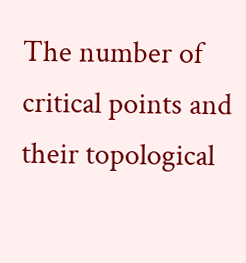The number of critical points and their topological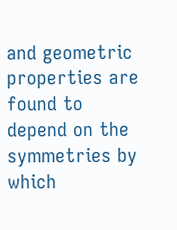and geometric properties are found to depend on the symmetries by which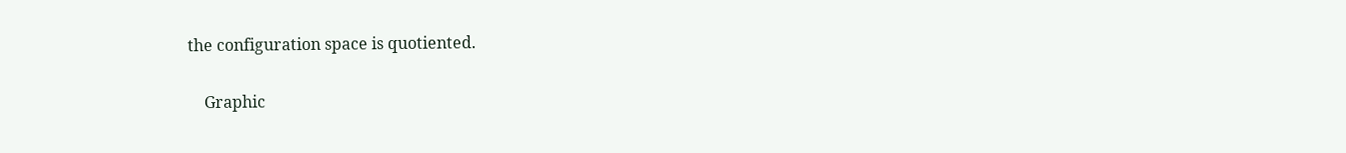the configuration space is quotiented.

    Graphic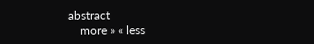abstract
    more » « less